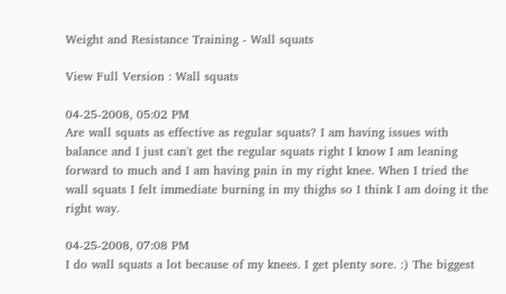Weight and Resistance Training - Wall squats

View Full Version : Wall squats

04-25-2008, 05:02 PM
Are wall squats as effective as regular squats? I am having issues with balance and I just can't get the regular squats right I know I am leaning forward to much and I am having pain in my right knee. When I tried the wall squats I felt immediate burning in my thighs so I think I am doing it the right way.

04-25-2008, 07:08 PM
I do wall squats a lot because of my knees. I get plenty sore. :) The biggest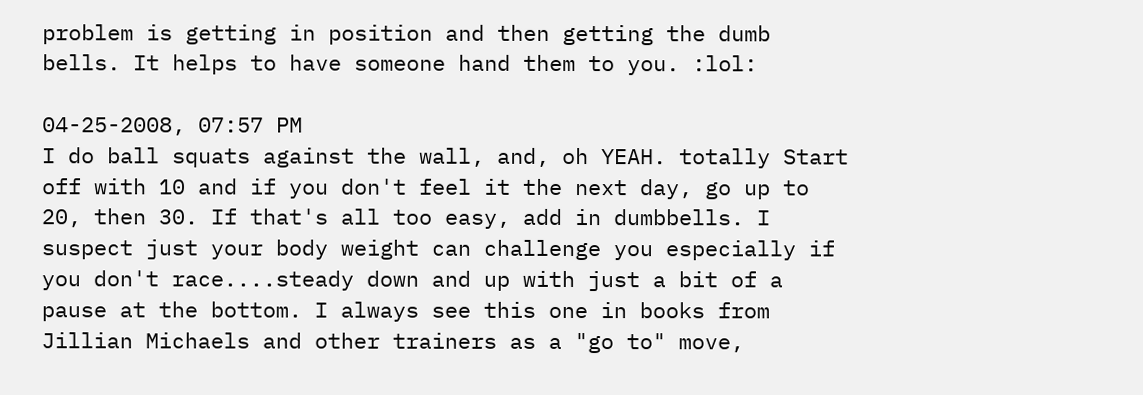problem is getting in position and then getting the dumb bells. It helps to have someone hand them to you. :lol:

04-25-2008, 07:57 PM
I do ball squats against the wall, and, oh YEAH. totally Start off with 10 and if you don't feel it the next day, go up to 20, then 30. If that's all too easy, add in dumbbells. I suspect just your body weight can challenge you especially if you don't race....steady down and up with just a bit of a pause at the bottom. I always see this one in books from Jillian Michaels and other trainers as a "go to" move,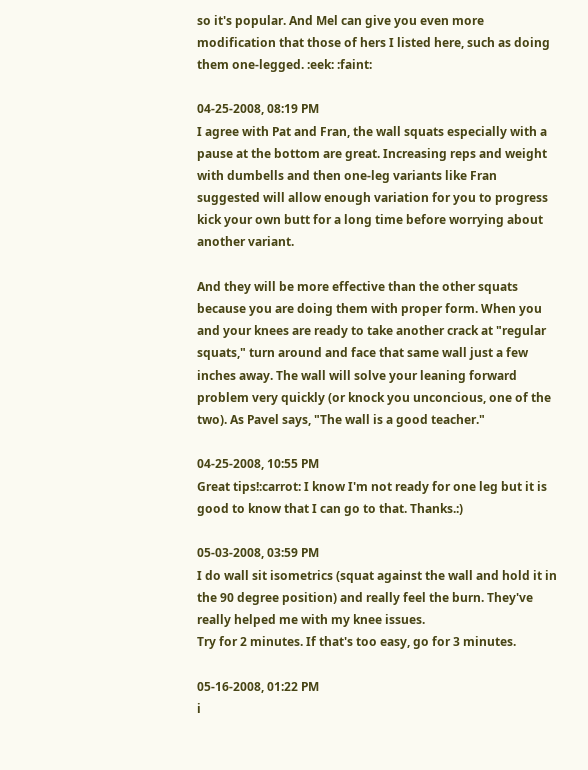so it's popular. And Mel can give you even more modification that those of hers I listed here, such as doing them one-legged. :eek: :faint:

04-25-2008, 08:19 PM
I agree with Pat and Fran, the wall squats especially with a pause at the bottom are great. Increasing reps and weight with dumbells and then one-leg variants like Fran suggested will allow enough variation for you to progress kick your own butt for a long time before worrying about another variant.

And they will be more effective than the other squats because you are doing them with proper form. When you and your knees are ready to take another crack at "regular squats," turn around and face that same wall just a few inches away. The wall will solve your leaning forward problem very quickly (or knock you unconcious, one of the two). As Pavel says, "The wall is a good teacher."

04-25-2008, 10:55 PM
Great tips!:carrot: I know I'm not ready for one leg but it is good to know that I can go to that. Thanks.:)

05-03-2008, 03:59 PM
I do wall sit isometrics (squat against the wall and hold it in the 90 degree position) and really feel the burn. They've really helped me with my knee issues.
Try for 2 minutes. If that's too easy, go for 3 minutes.

05-16-2008, 01:22 PM
i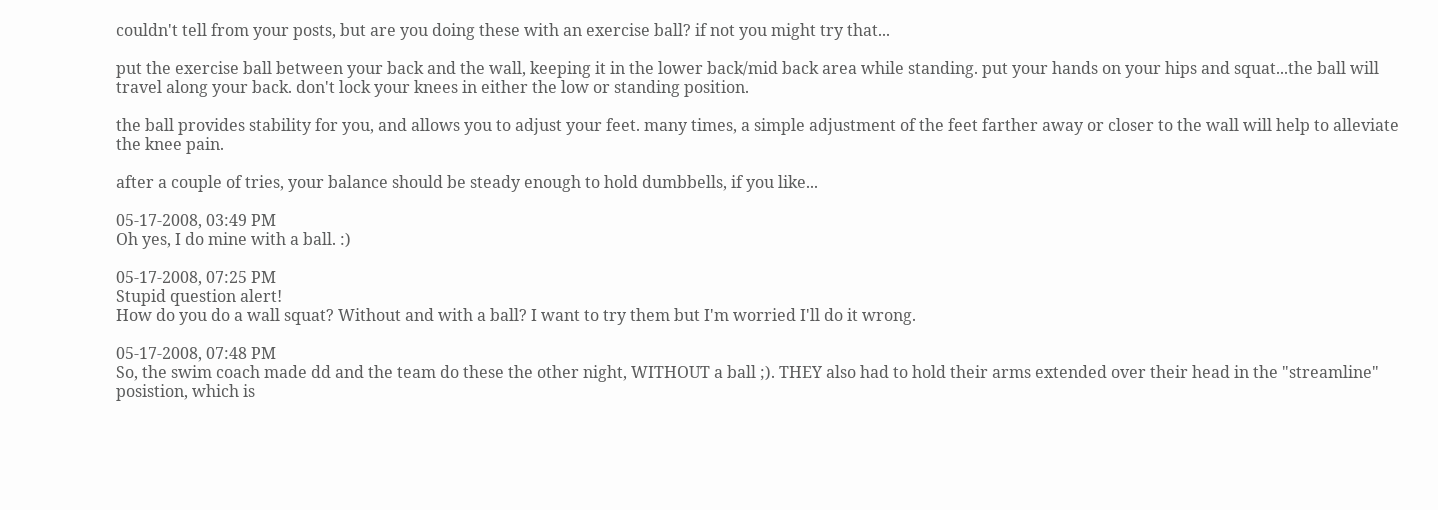couldn't tell from your posts, but are you doing these with an exercise ball? if not you might try that...

put the exercise ball between your back and the wall, keeping it in the lower back/mid back area while standing. put your hands on your hips and squat...the ball will travel along your back. don't lock your knees in either the low or standing position.

the ball provides stability for you, and allows you to adjust your feet. many times, a simple adjustment of the feet farther away or closer to the wall will help to alleviate the knee pain.

after a couple of tries, your balance should be steady enough to hold dumbbells, if you like...

05-17-2008, 03:49 PM
Oh yes, I do mine with a ball. :)

05-17-2008, 07:25 PM
Stupid question alert!
How do you do a wall squat? Without and with a ball? I want to try them but I'm worried I'll do it wrong.

05-17-2008, 07:48 PM
So, the swim coach made dd and the team do these the other night, WITHOUT a ball ;). THEY also had to hold their arms extended over their head in the "streamline" posistion, which is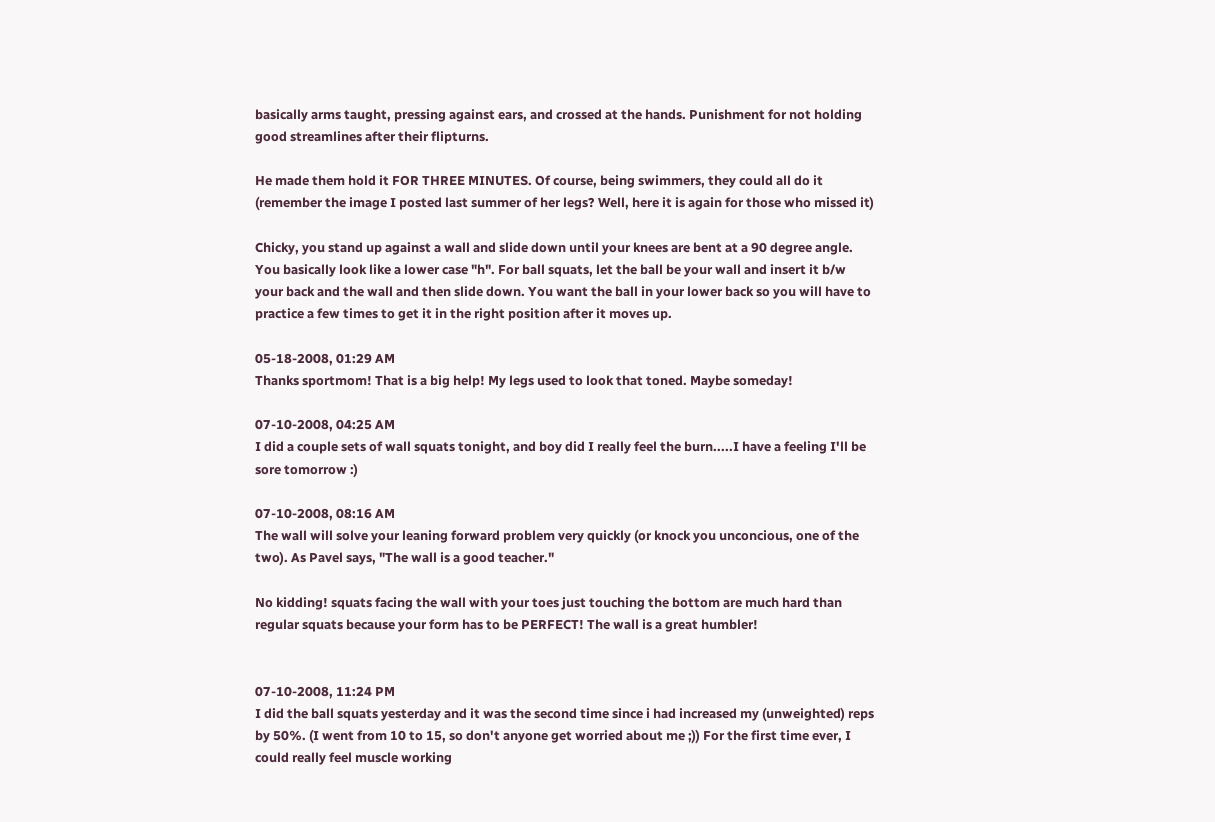basically arms taught, pressing against ears, and crossed at the hands. Punishment for not holding good streamlines after their flipturns.

He made them hold it FOR THREE MINUTES. Of course, being swimmers, they could all do it (remember the image I posted last summer of her legs? Well, here it is again for those who missed it)

Chicky, you stand up against a wall and slide down until your knees are bent at a 90 degree angle. You basically look like a lower case "h". For ball squats, let the ball be your wall and insert it b/w your back and the wall and then slide down. You want the ball in your lower back so you will have to practice a few times to get it in the right position after it moves up.

05-18-2008, 01:29 AM
Thanks sportmom! That is a big help! My legs used to look that toned. Maybe someday!

07-10-2008, 04:25 AM
I did a couple sets of wall squats tonight, and boy did I really feel the burn.....I have a feeling I'll be sore tomorrow :)

07-10-2008, 08:16 AM
The wall will solve your leaning forward problem very quickly (or knock you unconcious, one of the two). As Pavel says, "The wall is a good teacher."

No kidding! squats facing the wall with your toes just touching the bottom are much hard than regular squats because your form has to be PERFECT! The wall is a great humbler!


07-10-2008, 11:24 PM
I did the ball squats yesterday and it was the second time since i had increased my (unweighted) reps by 50%. (I went from 10 to 15, so don't anyone get worried about me ;)) For the first time ever, I could really feel muscle working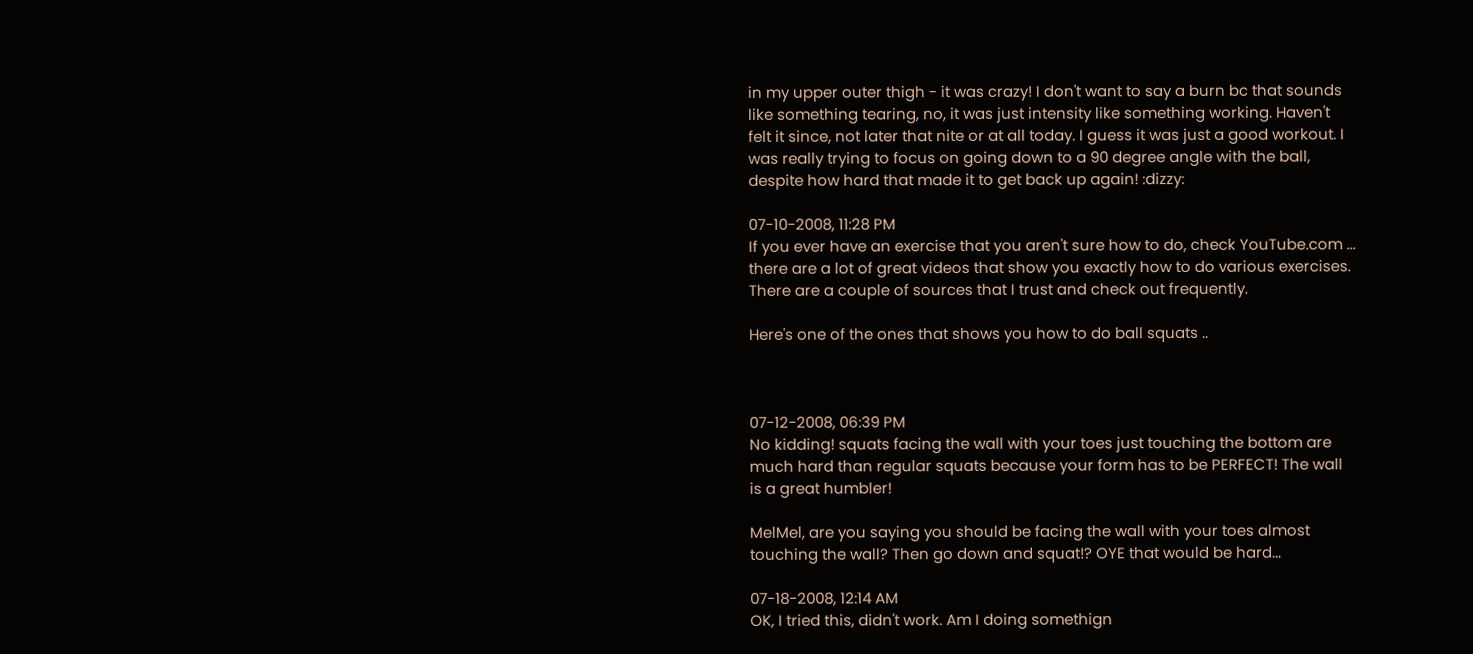in my upper outer thigh - it was crazy! I don't want to say a burn bc that sounds like something tearing, no, it was just intensity like something working. Haven't felt it since, not later that nite or at all today. I guess it was just a good workout. I was really trying to focus on going down to a 90 degree angle with the ball, despite how hard that made it to get back up again! :dizzy:

07-10-2008, 11:28 PM
If you ever have an exercise that you aren't sure how to do, check YouTube.com ... there are a lot of great videos that show you exactly how to do various exercises. There are a couple of sources that I trust and check out frequently.

Here's one of the ones that shows you how to do ball squats ..



07-12-2008, 06:39 PM
No kidding! squats facing the wall with your toes just touching the bottom are much hard than regular squats because your form has to be PERFECT! The wall is a great humbler!

MelMel, are you saying you should be facing the wall with your toes almost touching the wall? Then go down and squat!? OYE that would be hard...

07-18-2008, 12:14 AM
OK, I tried this, didn't work. Am I doing somethign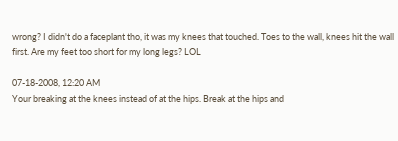wrong? I didn't do a faceplant tho, it was my knees that touched. Toes to the wall, knees hit the wall first. Are my feet too short for my long legs? LOL

07-18-2008, 12:20 AM
Your breaking at the knees instead of at the hips. Break at the hips and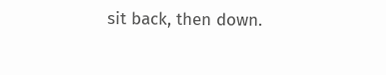sit back, then down.